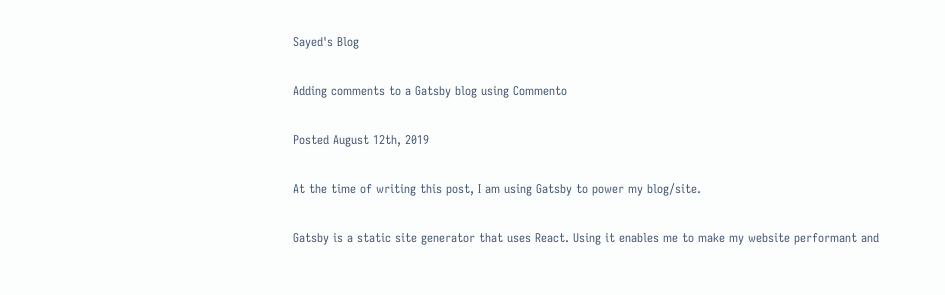Sayed's Blog

Adding comments to a Gatsby blog using Commento

Posted August 12th, 2019

At the time of writing this post, I am using Gatsby to power my blog/site.

Gatsby is a static site generator that uses React. Using it enables me to make my website performant and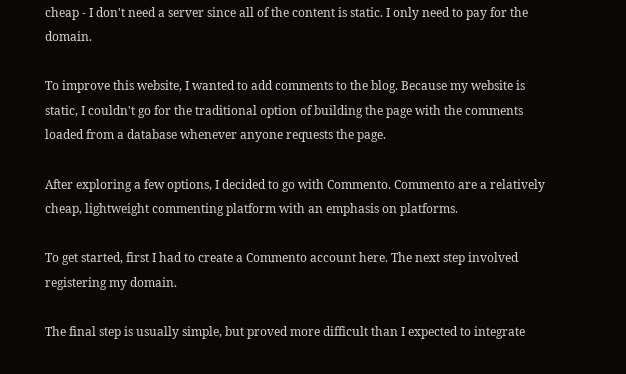cheap - I don't need a server since all of the content is static. I only need to pay for the domain.

To improve this website, I wanted to add comments to the blog. Because my website is static, I couldn't go for the traditional option of building the page with the comments loaded from a database whenever anyone requests the page.

After exploring a few options, I decided to go with Commento. Commento are a relatively cheap, lightweight commenting platform with an emphasis on platforms.

To get started, first I had to create a Commento account here. The next step involved registering my domain.

The final step is usually simple, but proved more difficult than I expected to integrate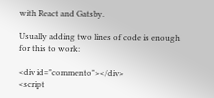with React and Gatsby.

Usually adding two lines of code is enough for this to work:

<div id="commento"></div>
<script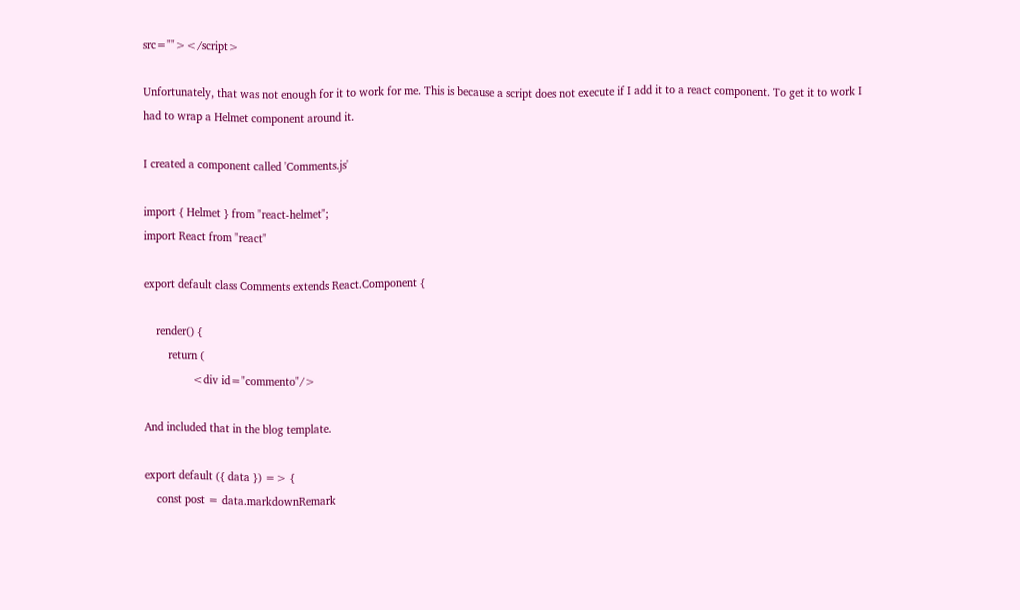src=""></script>

Unfortunately, that was not enough for it to work for me. This is because a script does not execute if I add it to a react component. To get it to work I had to wrap a Helmet component around it.

I created a component called 'Comments.js'

import { Helmet } from "react-helmet";
import React from "react"

export default class Comments extends React.Component {

    render() {
        return (
                <div id="commento"/>

And included that in the blog template.

export default ({ data }) => {
    const post = data.markdownRemark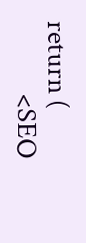return (
            <SEO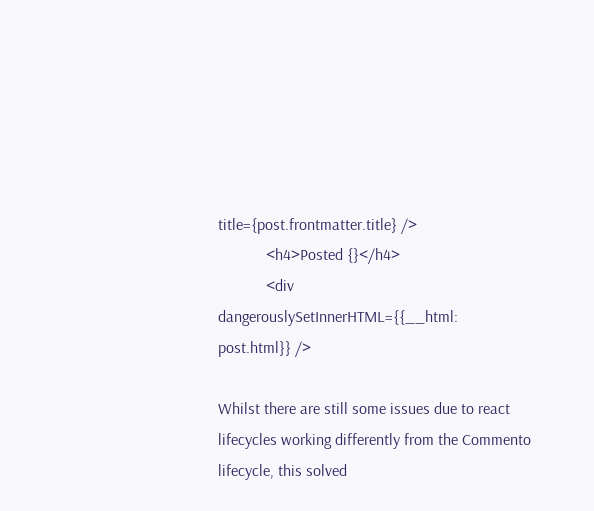title={post.frontmatter.title} />
            <h4>Posted {}</h4>
            <div dangerouslySetInnerHTML={{__html: post.html}} />

Whilst there are still some issues due to react lifecycles working differently from the Commento lifecycle, this solved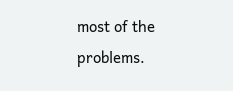most of the problems.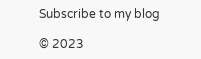Subscribe to my blog

© 2023